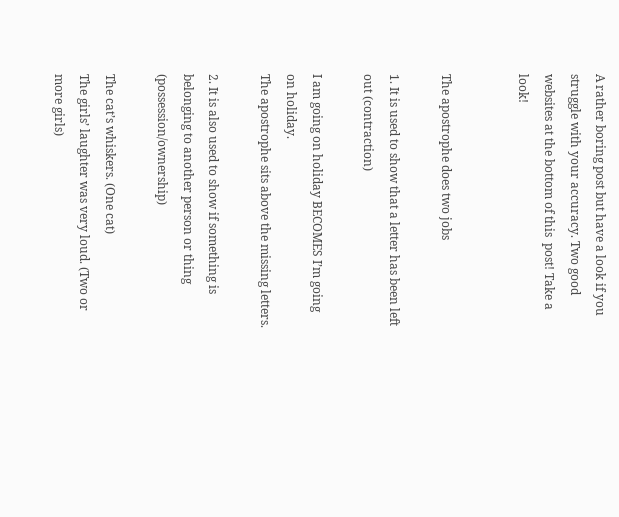A rather boring post but have a look if you struggle with your accuracy. Two good websites at the bottom of this  post! Take a look!


The apostrophe does two jobs

1. It is used to show that a letter has been left out (contraction)

I am going on holiday BECOMES I’m going on holiday.
The apostrophe sits above the missing letters.

2. It is also used to show if something is belonging to another person or thing (possession/ownership)

The cat’s whiskers. (One cat)
The girls’ laughter was very loud. (Two or more girls)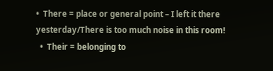•  There = place or general point – I left it there yesterday/There is too much noise in this room!
  •  Their = belonging to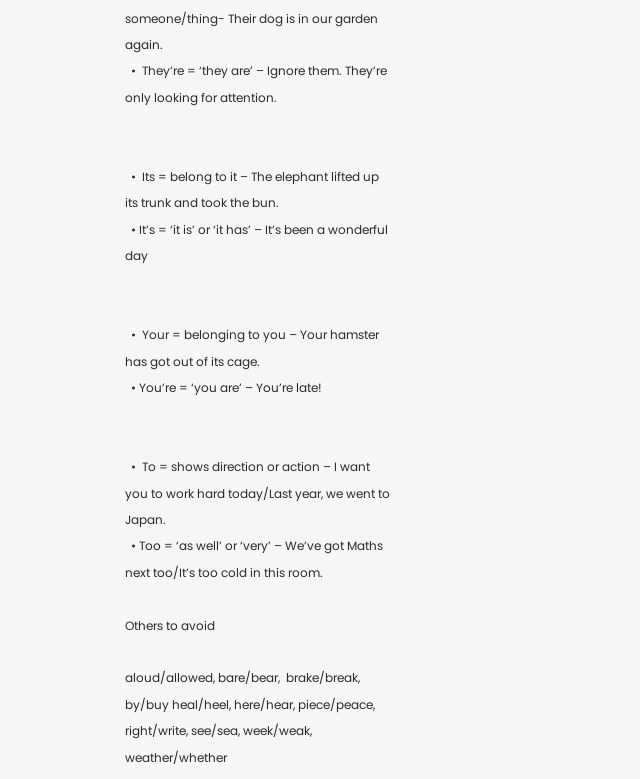someone/thing- Their dog is in our garden again.
  •  They’re = ‘they are’ – Ignore them. They’re only looking for attention.


  •  Its = belong to it – The elephant lifted up its trunk and took the bun.
  • It’s = ‘it is’ or ‘it has’ – It’s been a wonderful day


  •  Your = belonging to you – Your hamster has got out of its cage.
  • You’re = ‘you are’ – You’re late!


  •  To = shows direction or action – I want you to work hard today/Last year, we went to Japan.
  • Too = ‘as well’ or ‘very’ – We’ve got Maths next too/It’s too cold in this room.

Others to avoid

aloud/allowed, bare/bear,  brake/break, by/buy heal/heel, here/hear, piece/peace, right/write, see/sea, week/weak, weather/whether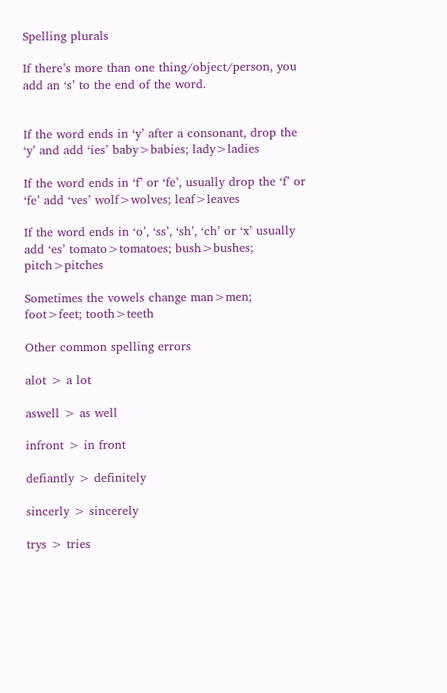Spelling plurals

If there’s more than one thing/object/person, you add an ‘s’ to the end of the word.


If the word ends in ‘y’ after a consonant, drop the ‘y’ and add ‘ies’ baby>babies; lady>ladies

If the word ends in ‘f’ or ‘fe’, usually drop the ‘f’ or ‘fe’ add ‘ves’ wolf>wolves; leaf>leaves

If the word ends in ‘o’, ‘ss’, ‘sh’, ‘ch’ or ‘x’ usually add ‘es’ tomato>tomatoes; bush>bushes; pitch>pitches

Sometimes the vowels change man>men; foot>feet; tooth>teeth

Other common spelling errors

alot > a lot

aswell > as well

infront > in front

defiantly > definitely

sincerly > sincerely

trys > tries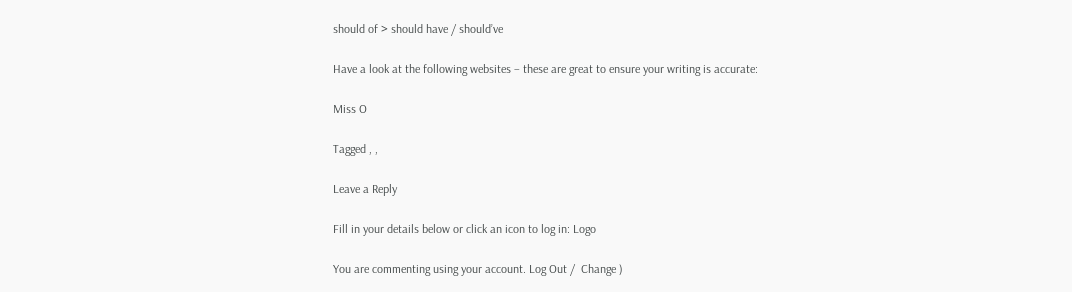should of > should have / should’ve

Have a look at the following websites – these are great to ensure your writing is accurate:

Miss O

Tagged , ,

Leave a Reply

Fill in your details below or click an icon to log in: Logo

You are commenting using your account. Log Out /  Change )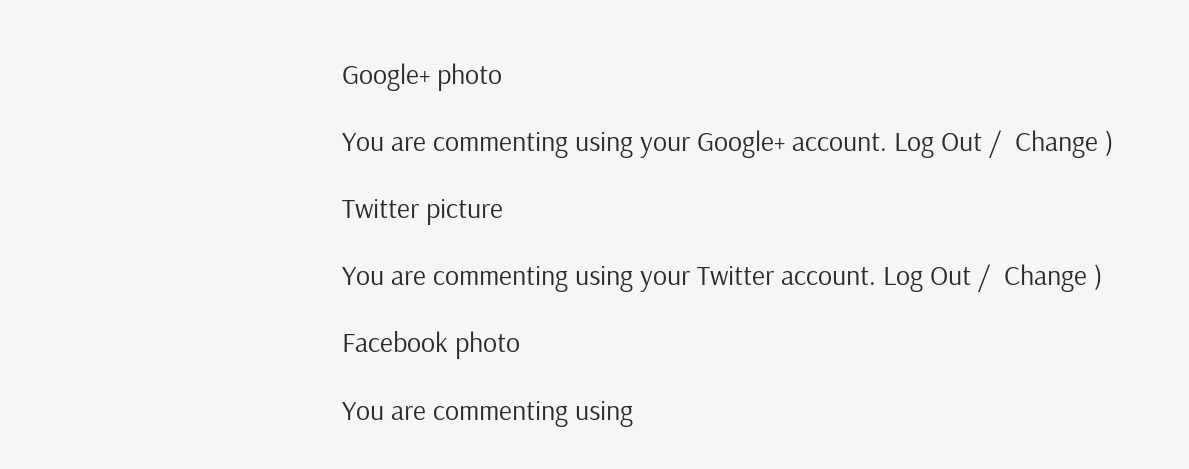Google+ photo

You are commenting using your Google+ account. Log Out /  Change )

Twitter picture

You are commenting using your Twitter account. Log Out /  Change )

Facebook photo

You are commenting using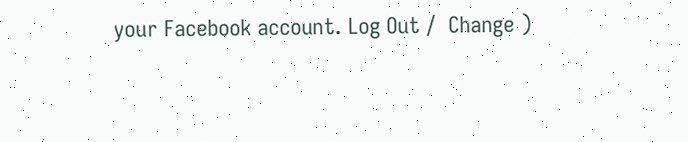your Facebook account. Log Out /  Change )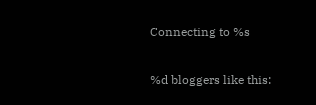Connecting to %s

%d bloggers like this: